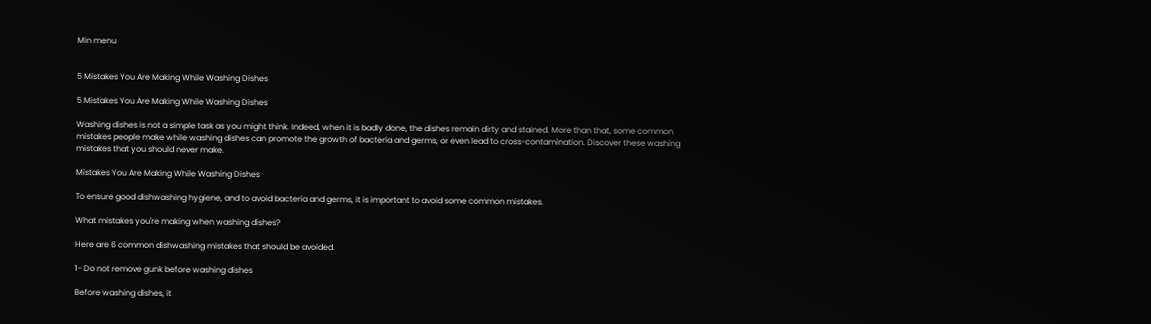Min menu


5 Mistakes You Are Making While Washing Dishes

5 Mistakes You Are Making While Washing Dishes

Washing dishes is not a simple task as you might think. Indeed, when it is badly done, the dishes remain dirty and stained. More than that, some common mistakes people make while washing dishes can promote the growth of bacteria and germs, or even lead to cross-contamination. Discover these washing mistakes that you should never make.

Mistakes You Are Making While Washing Dishes

To ensure good dishwashing hygiene, and to avoid bacteria and germs, it is important to avoid some common mistakes.

What mistakes you're making when washing dishes?

Here are 6 common dishwashing mistakes that should be avoided.

1- Do not remove gunk before washing dishes

Before washing dishes, it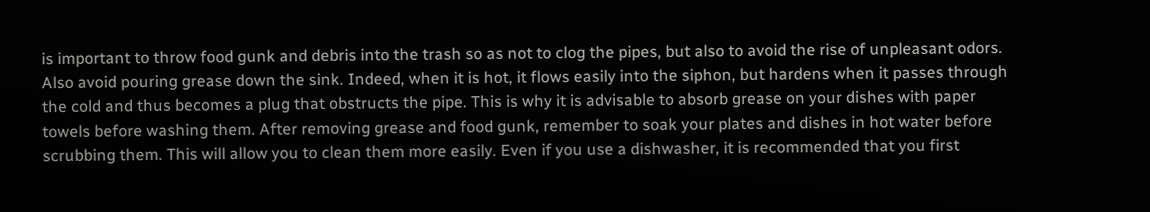is important to throw food gunk and debris into the trash so as not to clog the pipes, but also to avoid the rise of unpleasant odors. Also avoid pouring grease down the sink. Indeed, when it is hot, it flows easily into the siphon, but hardens when it passes through the cold and thus becomes a plug that obstructs the pipe. This is why it is advisable to absorb grease on your dishes with paper towels before washing them. After removing grease and food gunk, remember to soak your plates and dishes in hot water before scrubbing them. This will allow you to clean them more easily. Even if you use a dishwasher, it is recommended that you first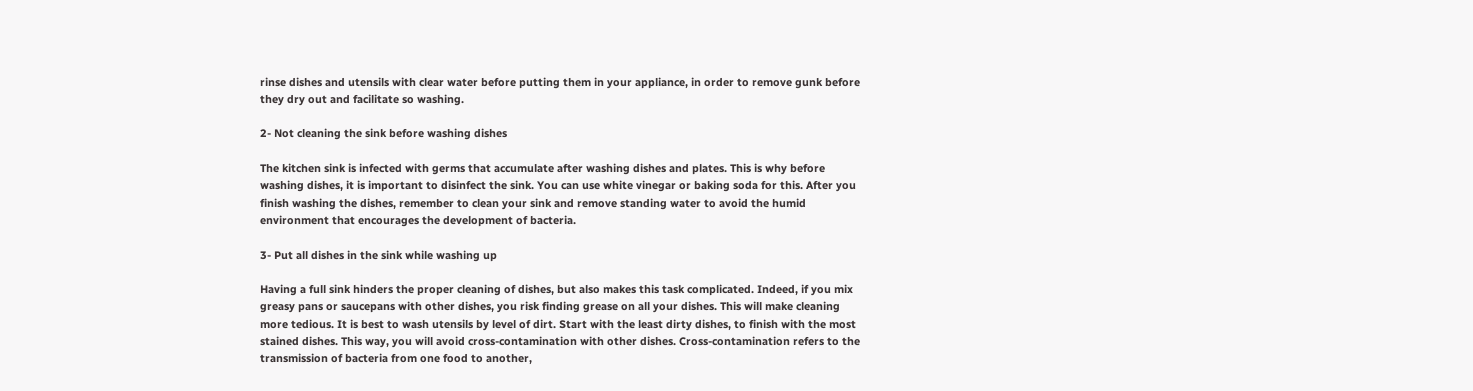rinse dishes and utensils with clear water before putting them in your appliance, in order to remove gunk before they dry out and facilitate so washing.

2- Not cleaning the sink before washing dishes

The kitchen sink is infected with germs that accumulate after washing dishes and plates. This is why before washing dishes, it is important to disinfect the sink. You can use white vinegar or baking soda for this. After you finish washing the dishes, remember to clean your sink and remove standing water to avoid the humid environment that encourages the development of bacteria.

3- Put all dishes in the sink while washing up

Having a full sink hinders the proper cleaning of dishes, but also makes this task complicated. Indeed, if you mix greasy pans or saucepans with other dishes, you risk finding grease on all your dishes. This will make cleaning more tedious. It is best to wash utensils by level of dirt. Start with the least dirty dishes, to finish with the most stained dishes. This way, you will avoid cross-contamination with other dishes. Cross-contamination refers to the transmission of bacteria from one food to another,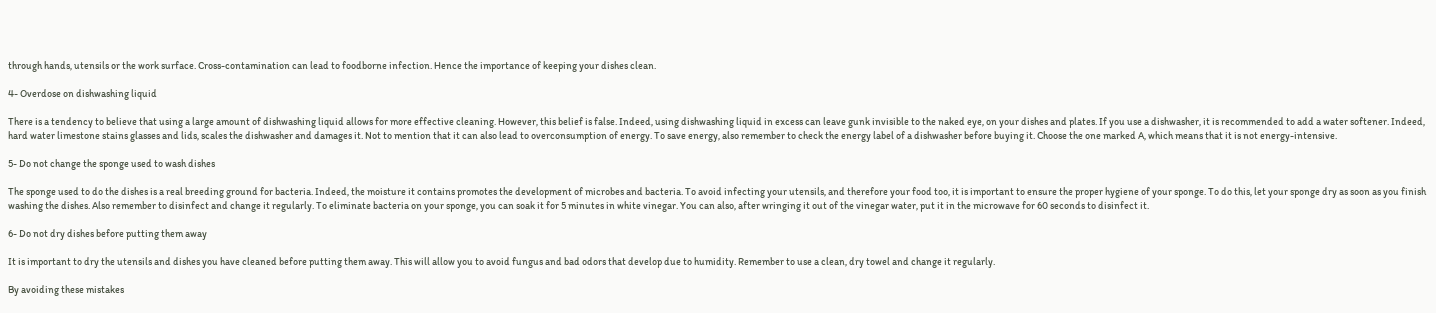through hands, utensils or the work surface. Cross-contamination can lead to foodborne infection. Hence the importance of keeping your dishes clean.

4- Overdose on dishwashing liquid

There is a tendency to believe that using a large amount of dishwashing liquid allows for more effective cleaning. However, this belief is false. Indeed, using dishwashing liquid in excess can leave gunk invisible to the naked eye, on your dishes and plates. If you use a dishwasher, it is recommended to add a water softener. Indeed, hard water limestone stains glasses and lids, scales the dishwasher and damages it. Not to mention that it can also lead to overconsumption of energy. To save energy, also remember to check the energy label of a dishwasher before buying it. Choose the one marked A, which means that it is not energy-intensive.

5- Do not change the sponge used to wash dishes

The sponge used to do the dishes is a real breeding ground for bacteria. Indeed, the moisture it contains promotes the development of microbes and bacteria. To avoid infecting your utensils, and therefore your food too, it is important to ensure the proper hygiene of your sponge. To do this, let your sponge dry as soon as you finish washing the dishes. Also remember to disinfect and change it regularly. To eliminate bacteria on your sponge, you can soak it for 5 minutes in white vinegar. You can also, after wringing it out of the vinegar water, put it in the microwave for 60 seconds to disinfect it.

6- Do not dry dishes before putting them away

It is important to dry the utensils and dishes you have cleaned before putting them away. This will allow you to avoid fungus and bad odors that develop due to humidity. Remember to use a clean, dry towel and change it regularly.

By avoiding these mistakes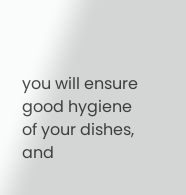you will ensure good hygiene of your dishes, and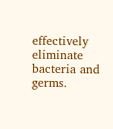effectively eliminate bacteria and germs.